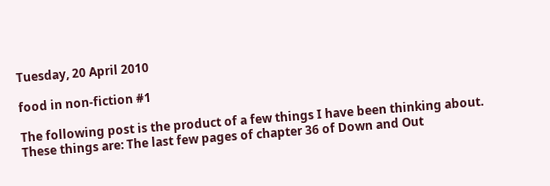Tuesday, 20 April 2010

food in non-fiction #1

The following post is the product of a few things I have been thinking about. These things are: The last few pages of chapter 36 of Down and Out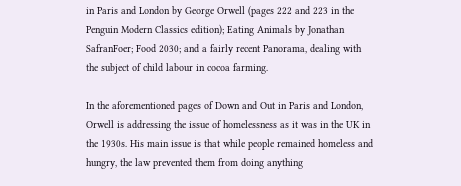in Paris and London by George Orwell (pages 222 and 223 in the Penguin Modern Classics edition); Eating Animals by Jonathan SafranFoer; Food 2030; and a fairly recent Panorama, dealing with the subject of child labour in cocoa farming.

In the aforementioned pages of Down and Out in Paris and London, Orwell is addressing the issue of homelessness as it was in the UK in the 1930s. His main issue is that while people remained homeless and hungry, the law prevented them from doing anything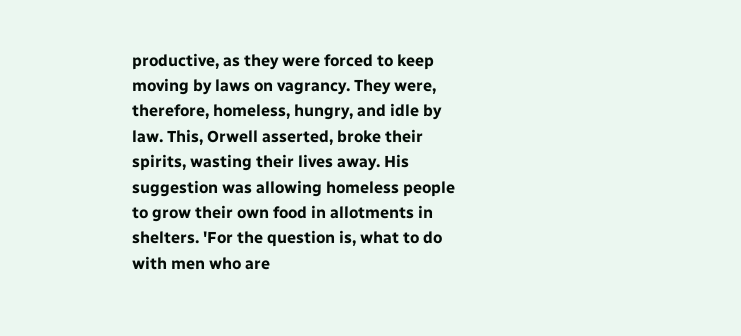productive, as they were forced to keep moving by laws on vagrancy. They were, therefore, homeless, hungry, and idle by law. This, Orwell asserted, broke their spirits, wasting their lives away. His suggestion was allowing homeless people to grow their own food in allotments in shelters. 'For the question is, what to do with men who are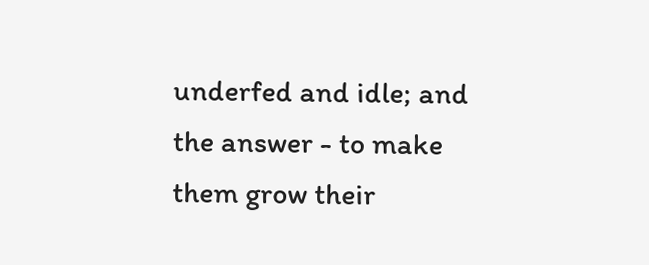underfed and idle; and the answer - to make them grow their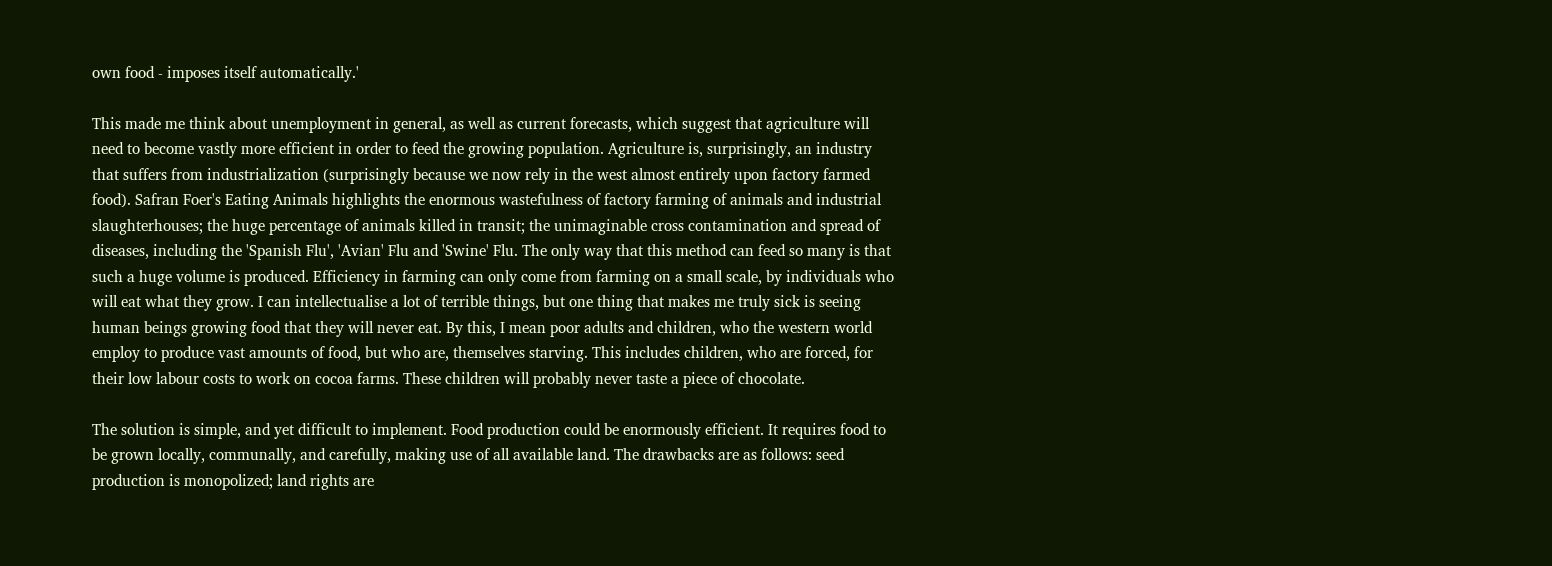own food - imposes itself automatically.'

This made me think about unemployment in general, as well as current forecasts, which suggest that agriculture will need to become vastly more efficient in order to feed the growing population. Agriculture is, surprisingly, an industry that suffers from industrialization (surprisingly because we now rely in the west almost entirely upon factory farmed food). Safran Foer's Eating Animals highlights the enormous wastefulness of factory farming of animals and industrial slaughterhouses; the huge percentage of animals killed in transit; the unimaginable cross contamination and spread of diseases, including the 'Spanish Flu', 'Avian' Flu and 'Swine' Flu. The only way that this method can feed so many is that such a huge volume is produced. Efficiency in farming can only come from farming on a small scale, by individuals who will eat what they grow. I can intellectualise a lot of terrible things, but one thing that makes me truly sick is seeing human beings growing food that they will never eat. By this, I mean poor adults and children, who the western world employ to produce vast amounts of food, but who are, themselves starving. This includes children, who are forced, for their low labour costs to work on cocoa farms. These children will probably never taste a piece of chocolate.

The solution is simple, and yet difficult to implement. Food production could be enormously efficient. It requires food to be grown locally, communally, and carefully, making use of all available land. The drawbacks are as follows: seed production is monopolized; land rights are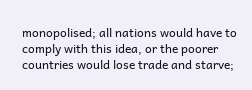monopolised; all nations would have to comply with this idea, or the poorer countries would lose trade and starve;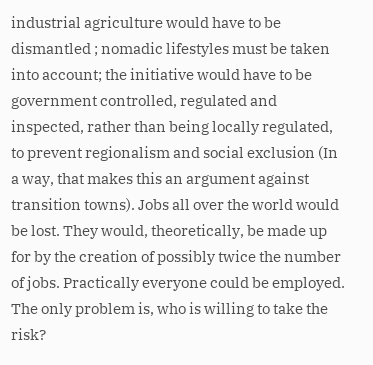industrial agriculture would have to be
dismantled ; nomadic lifestyles must be taken into account; the initiative would have to be government controlled, regulated and inspected, rather than being locally regulated, to prevent regionalism and social exclusion (In a way, that makes this an argument against transition towns). Jobs all over the world would be lost. They would, theoretically, be made up for by the creation of possibly twice the number of jobs. Practically everyone could be employed. The only problem is, who is willing to take the risk?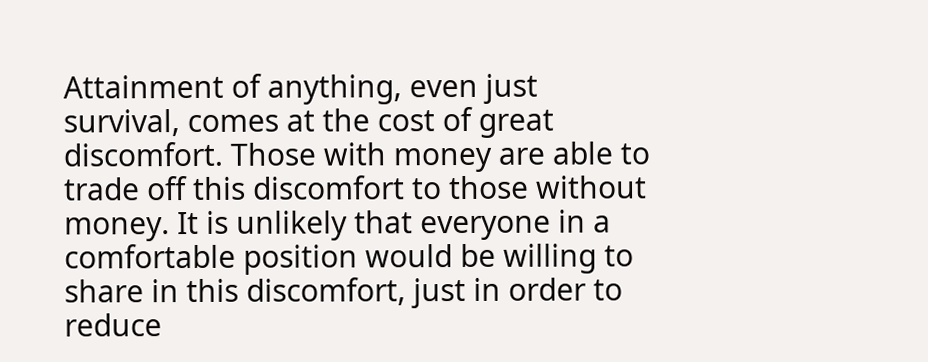Attainment of anything, even just survival, comes at the cost of great discomfort. Those with money are able to trade off this discomfort to those without money. It is unlikely that everyone in a comfortable position would be willing to share in this discomfort, just in order to reduce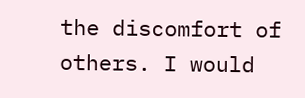the discomfort of others. I would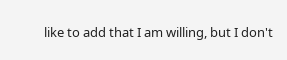like to add that I am willing, but I don't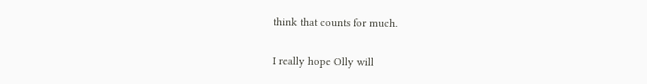think that counts for much.

I really hope Olly will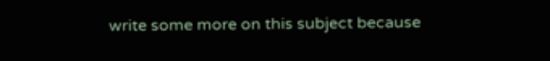write some more on this subject because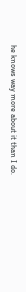he knows way more about it than I do.